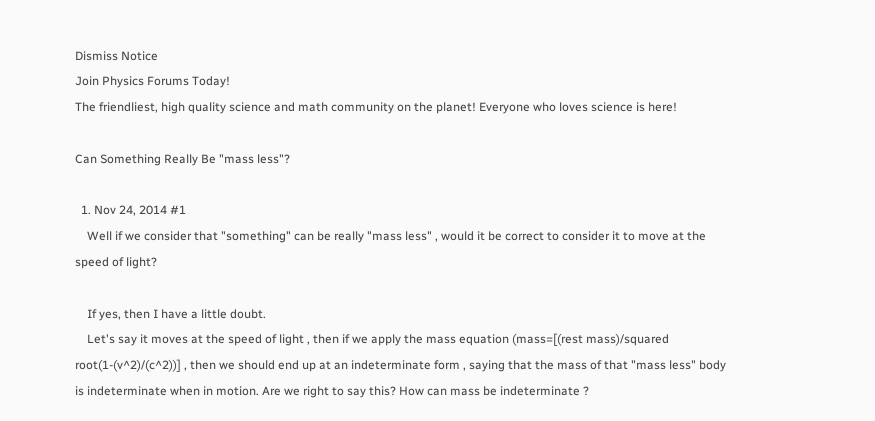Dismiss Notice
Join Physics Forums Today!
The friendliest, high quality science and math community on the planet! Everyone who loves science is here!

Can Something Really Be "mass less"?

  1. Nov 24, 2014 #1
    Well if we consider that "something" can be really "mass less" , would it be correct to consider it to move at the speed of light?

    If yes, then I have a little doubt.
    Let's say it moves at the speed of light , then if we apply the mass equation (mass=[(rest mass)/squared root(1-(v^2)/(c^2))] , then we should end up at an indeterminate form , saying that the mass of that "mass less" body is indeterminate when in motion. Are we right to say this? How can mass be indeterminate ?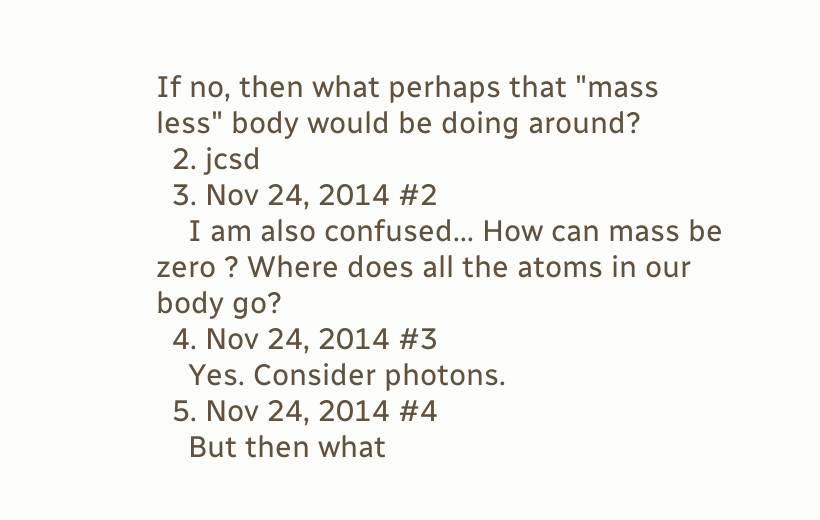If no, then what perhaps that "mass less" body would be doing around?
  2. jcsd
  3. Nov 24, 2014 #2
    I am also confused... How can mass be zero ? Where does all the atoms in our body go?
  4. Nov 24, 2014 #3
    Yes. Consider photons.
  5. Nov 24, 2014 #4
    But then what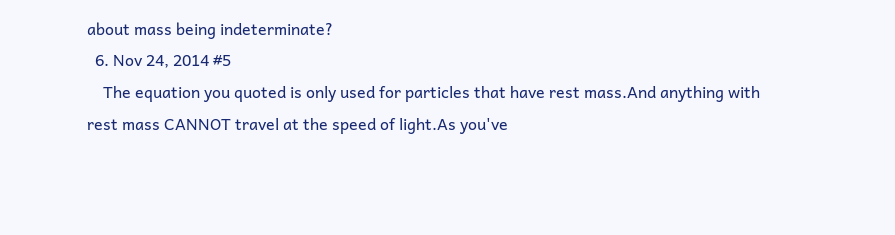about mass being indeterminate?
  6. Nov 24, 2014 #5
    The equation you quoted is only used for particles that have rest mass.And anything with rest mass CANNOT travel at the speed of light.As you've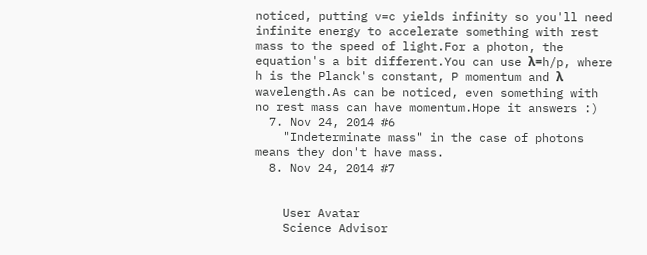noticed, putting v=c yields infinity so you'll need infinite energy to accelerate something with rest mass to the speed of light.For a photon, the equation's a bit different.You can use λ=h/p, where h is the Planck's constant, P momentum and λ wavelength.As can be noticed, even something with no rest mass can have momentum.Hope it answers :)
  7. Nov 24, 2014 #6
    "Indeterminate mass" in the case of photons means they don't have mass.
  8. Nov 24, 2014 #7


    User Avatar
    Science Advisor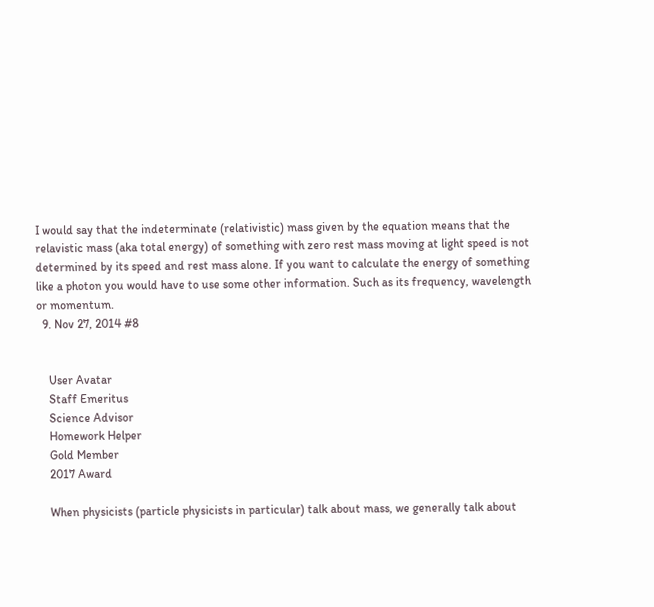I would say that the indeterminate (relativistic) mass given by the equation means that the relavistic mass (aka total energy) of something with zero rest mass moving at light speed is not determined by its speed and rest mass alone. If you want to calculate the energy of something like a photon you would have to use some other information. Such as its frequency, wavelength or momentum.
  9. Nov 27, 2014 #8


    User Avatar
    Staff Emeritus
    Science Advisor
    Homework Helper
    Gold Member
    2017 Award

    When physicists (particle physicists in particular) talk about mass, we generally talk about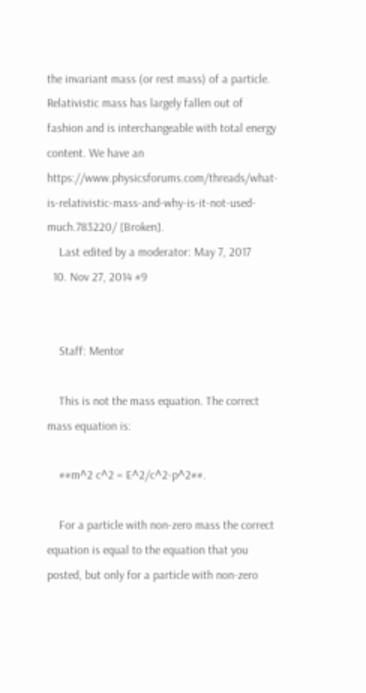the invariant mass (or rest mass) of a particle. Relativistic mass has largely fallen out of fashion and is interchangeable with total energy content. We have an https://www.physicsforums.com/threads/what-is-relativistic-mass-and-why-is-it-not-used-much.783220/ [Broken].
    Last edited by a moderator: May 7, 2017
  10. Nov 27, 2014 #9


    Staff: Mentor

    This is not the mass equation. The correct mass equation is:

    ##m^2 c^2 = E^2/c^2-p^2##.

    For a particle with non-zero mass the correct equation is equal to the equation that you posted, but only for a particle with non-zero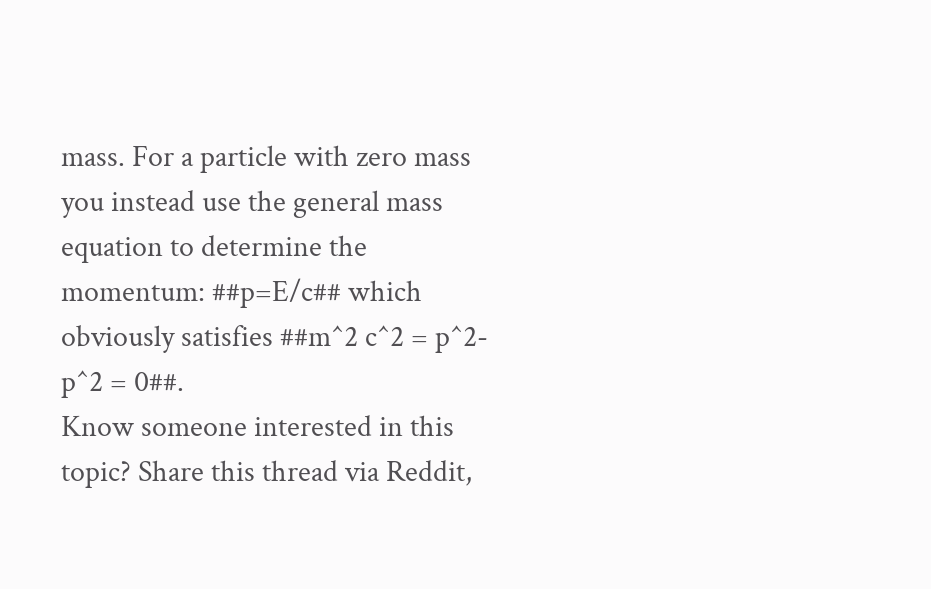mass. For a particle with zero mass you instead use the general mass equation to determine the momentum: ##p=E/c## which obviously satisfies ##m^2 c^2 = p^2-p^2 = 0##.
Know someone interested in this topic? Share this thread via Reddit,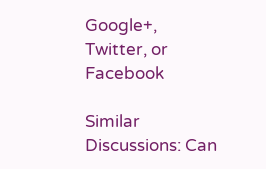Google+, Twitter, or Facebook

Similar Discussions: Can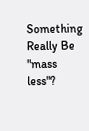Something Really Be "mass less"?